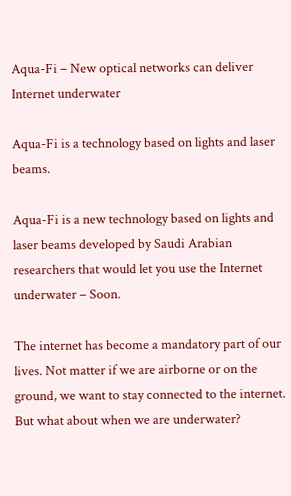Aqua-Fi – New optical networks can deliver Internet underwater

Aqua-Fi is a technology based on lights and laser beams.

Aqua-Fi is a new technology based on lights and laser beams developed by Saudi Arabian researchers that would let you use the Internet underwater – Soon.

The internet has become a mandatory part of our lives. Not matter if we are airborne or on the ground, we want to stay connected to the internet. But what about when we are underwater?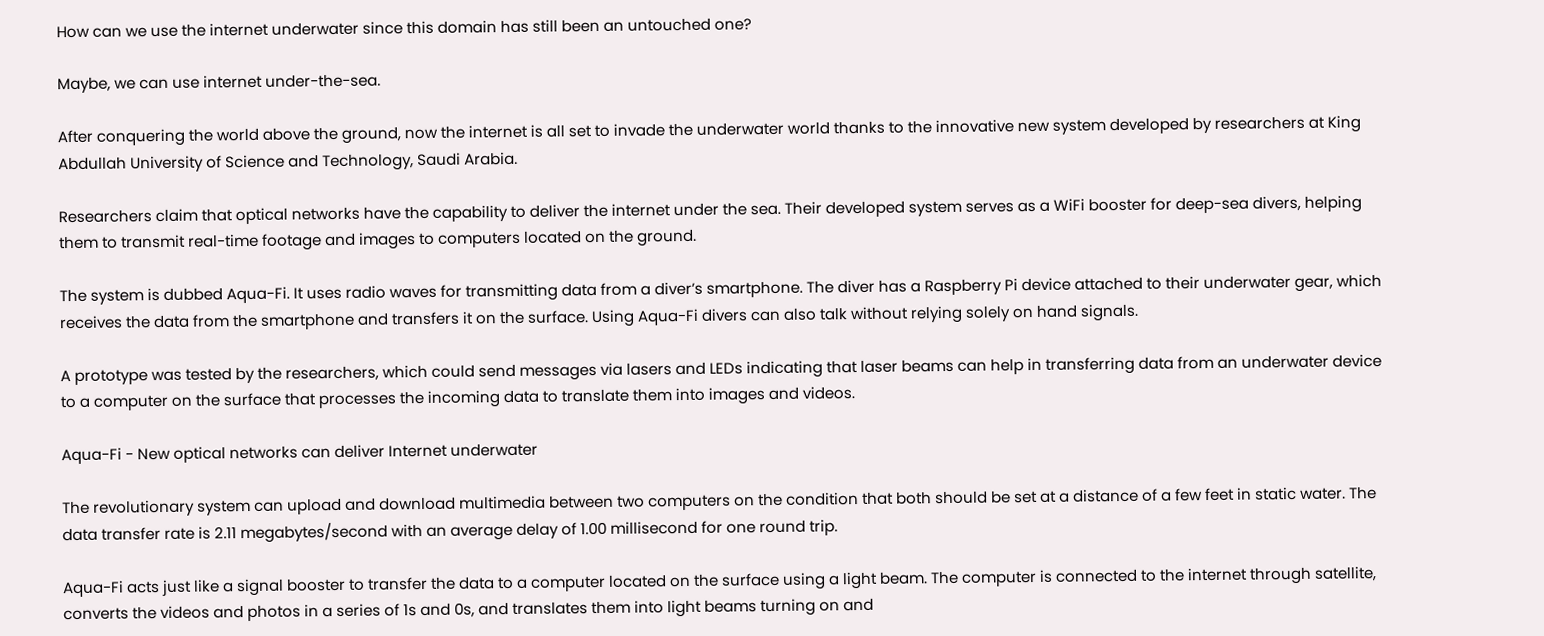How can we use the internet underwater since this domain has still been an untouched one?

Maybe, we can use internet under-the-sea.

After conquering the world above the ground, now the internet is all set to invade the underwater world thanks to the innovative new system developed by researchers at King Abdullah University of Science and Technology, Saudi Arabia.

Researchers claim that optical networks have the capability to deliver the internet under the sea. Their developed system serves as a WiFi booster for deep-sea divers, helping them to transmit real-time footage and images to computers located on the ground.

The system is dubbed Aqua-Fi. It uses radio waves for transmitting data from a diver’s smartphone. The diver has a Raspberry Pi device attached to their underwater gear, which receives the data from the smartphone and transfers it on the surface. Using Aqua-Fi divers can also talk without relying solely on hand signals.

A prototype was tested by the researchers, which could send messages via lasers and LEDs indicating that laser beams can help in transferring data from an underwater device to a computer on the surface that processes the incoming data to translate them into images and videos.

Aqua-Fi - New optical networks can deliver Internet underwater

The revolutionary system can upload and download multimedia between two computers on the condition that both should be set at a distance of a few feet in static water. The data transfer rate is 2.11 megabytes/second with an average delay of 1.00 millisecond for one round trip.

Aqua-Fi acts just like a signal booster to transfer the data to a computer located on the surface using a light beam. The computer is connected to the internet through satellite, converts the videos and photos in a series of 1s and 0s, and translates them into light beams turning on and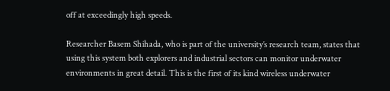off at exceedingly high speeds.

Researcher Basem Shihada, who is part of the university’s research team, states that using this system both explorers and industrial sectors can monitor underwater environments in great detail. This is the first of its kind wireless underwater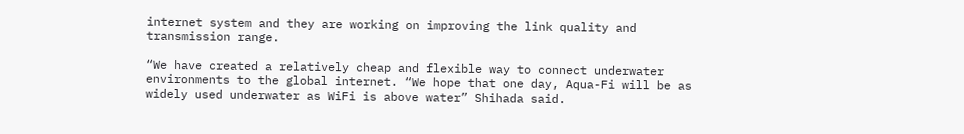internet system and they are working on improving the link quality and transmission range.

“We have created a relatively cheap and flexible way to connect underwater environments to the global internet. “We hope that one day, Aqua-Fi will be as widely used underwater as WiFi is above water” Shihada said.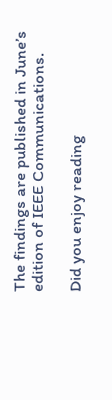The findings are published in June’s edition of IEEE Communications.

Did you enjoy reading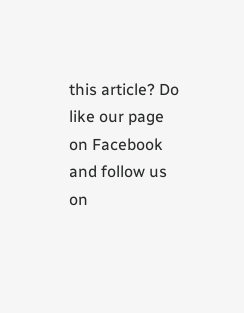this article? Do like our page on Facebook and follow us on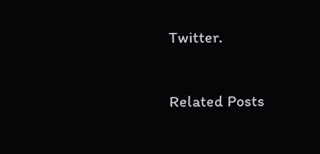Twitter.

Related Posts